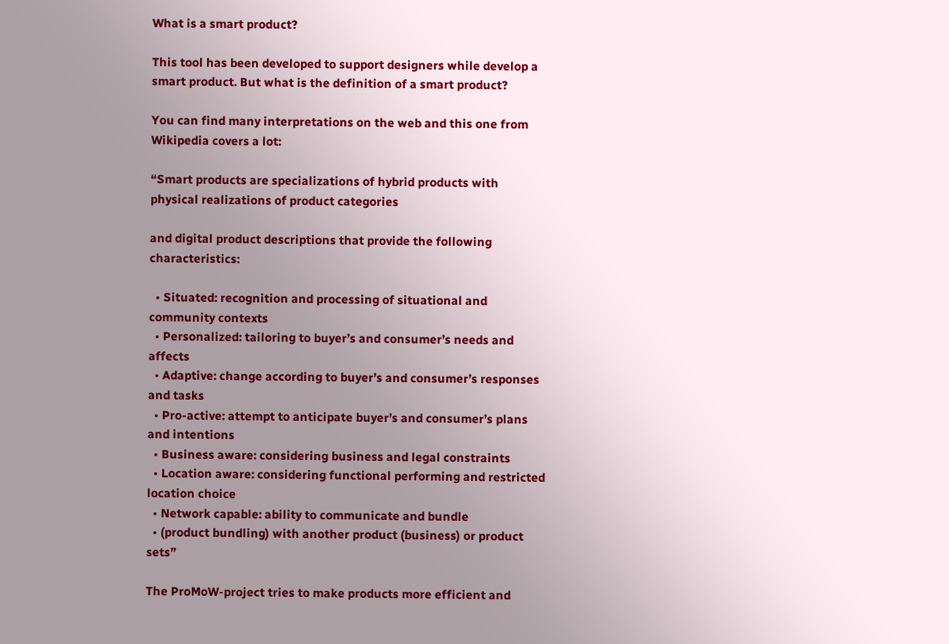What is a smart product?

This tool has been developed to support designers while develop a smart product. But what is the definition of a smart product?

You can find many interpretations on the web and this one from Wikipedia covers a lot:

“Smart products are specializations of hybrid products with physical realizations of product categories

and digital product descriptions that provide the following characteristics:

  • Situated: recognition and processing of situational and community contexts
  • Personalized: tailoring to buyer’s and consumer’s needs and affects
  • Adaptive: change according to buyer’s and consumer’s responses and tasks
  • Pro-active: attempt to anticipate buyer’s and consumer’s plans and intentions
  • Business aware: considering business and legal constraints
  • Location aware: considering functional performing and restricted location choice
  • Network capable: ability to communicate and bundle
  • (product bundling) with another product (business) or product sets”

The ProMoW-project tries to make products more efficient and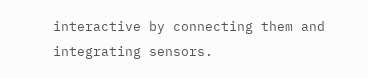interactive by connecting them and integrating sensors.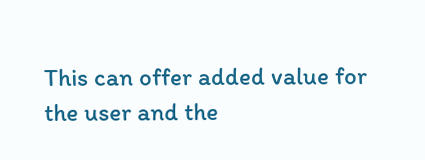This can offer added value for the user and the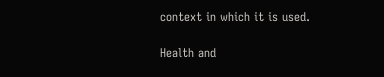context in which it is used.

Health and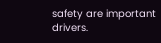safety are important drivers.